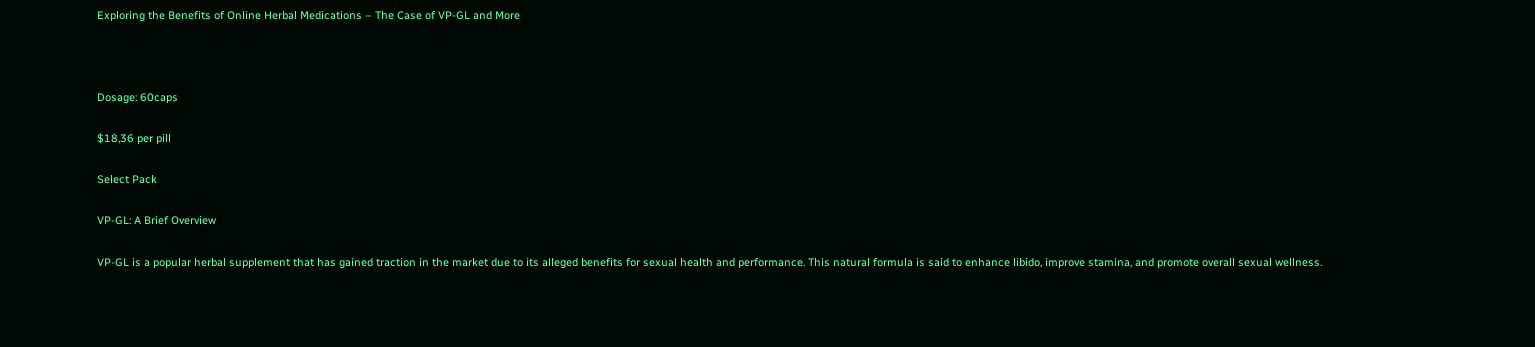Exploring the Benefits of Online Herbal Medications – The Case of VP-GL and More



Dosage: 60caps

$18,36 per pill

Select Pack

VP-GL: A Brief Overview

VP-GL is a popular herbal supplement that has gained traction in the market due to its alleged benefits for sexual health and performance. This natural formula is said to enhance libido, improve stamina, and promote overall sexual wellness.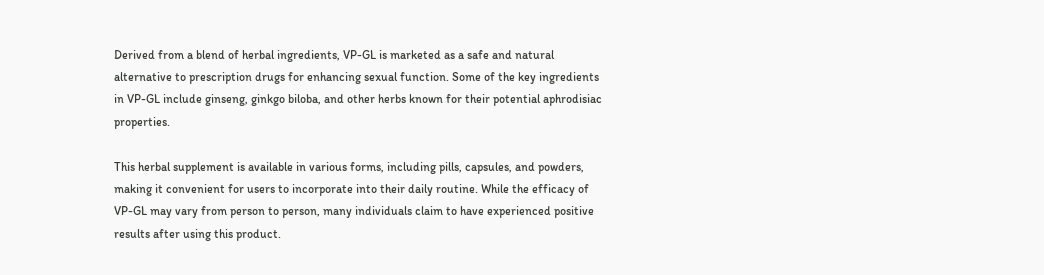Derived from a blend of herbal ingredients, VP-GL is marketed as a safe and natural alternative to prescription drugs for enhancing sexual function. Some of the key ingredients in VP-GL include ginseng, ginkgo biloba, and other herbs known for their potential aphrodisiac properties.

This herbal supplement is available in various forms, including pills, capsules, and powders, making it convenient for users to incorporate into their daily routine. While the efficacy of VP-GL may vary from person to person, many individuals claim to have experienced positive results after using this product.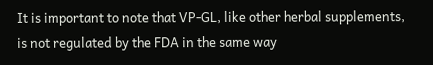It is important to note that VP-GL, like other herbal supplements, is not regulated by the FDA in the same way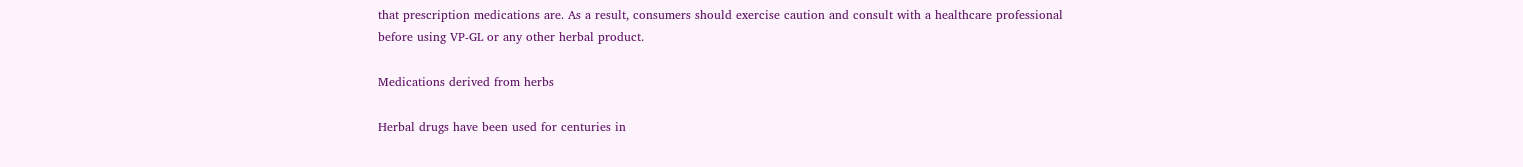that prescription medications are. As a result, consumers should exercise caution and consult with a healthcare professional before using VP-GL or any other herbal product.

Medications derived from herbs

Herbal drugs have been used for centuries in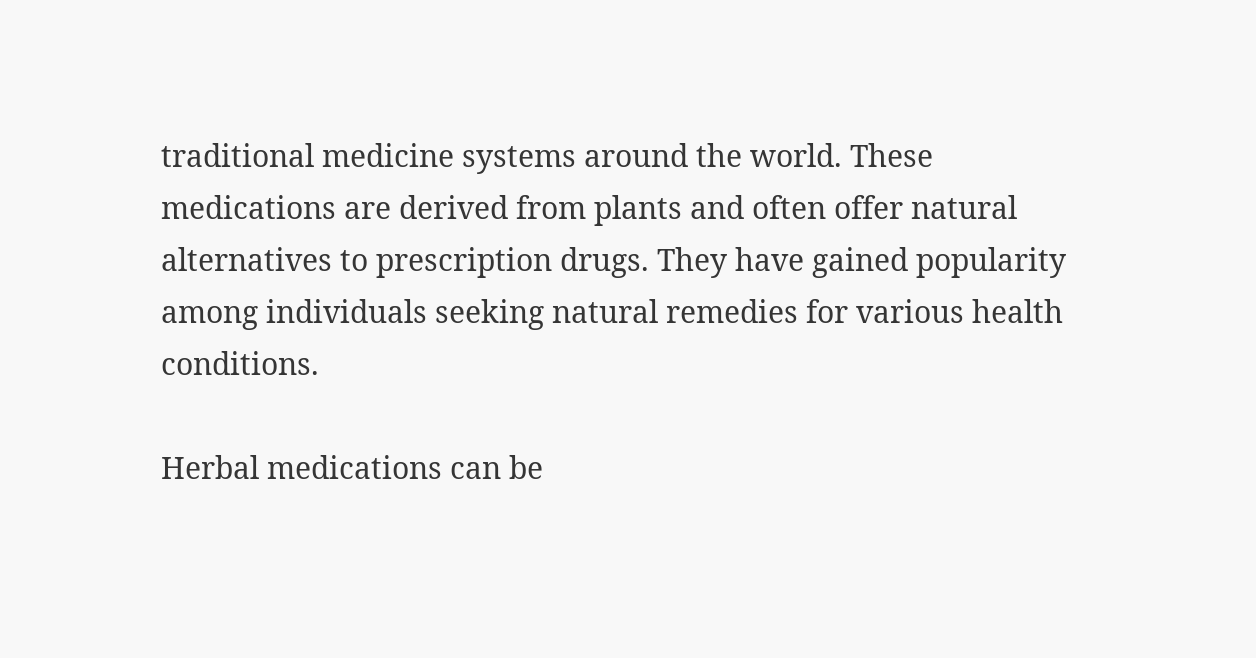traditional medicine systems around the world. These medications are derived from plants and often offer natural alternatives to prescription drugs. They have gained popularity among individuals seeking natural remedies for various health conditions.

Herbal medications can be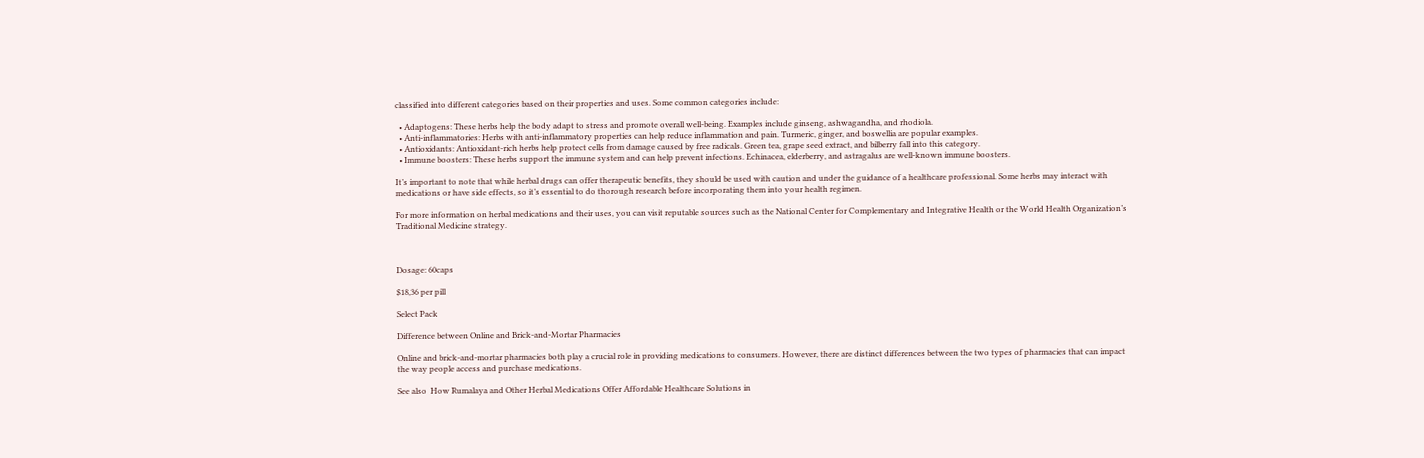classified into different categories based on their properties and uses. Some common categories include:

  • Adaptogens: These herbs help the body adapt to stress and promote overall well-being. Examples include ginseng, ashwagandha, and rhodiola.
  • Anti-inflammatories: Herbs with anti-inflammatory properties can help reduce inflammation and pain. Turmeric, ginger, and boswellia are popular examples.
  • Antioxidants: Antioxidant-rich herbs help protect cells from damage caused by free radicals. Green tea, grape seed extract, and bilberry fall into this category.
  • Immune boosters: These herbs support the immune system and can help prevent infections. Echinacea, elderberry, and astragalus are well-known immune boosters.

It’s important to note that while herbal drugs can offer therapeutic benefits, they should be used with caution and under the guidance of a healthcare professional. Some herbs may interact with medications or have side effects, so it’s essential to do thorough research before incorporating them into your health regimen.

For more information on herbal medications and their uses, you can visit reputable sources such as the National Center for Complementary and Integrative Health or the World Health Organization’s Traditional Medicine strategy.



Dosage: 60caps

$18,36 per pill

Select Pack

Difference between Online and Brick-and-Mortar Pharmacies

Online and brick-and-mortar pharmacies both play a crucial role in providing medications to consumers. However, there are distinct differences between the two types of pharmacies that can impact the way people access and purchase medications.

See also  How Rumalaya and Other Herbal Medications Offer Affordable Healthcare Solutions in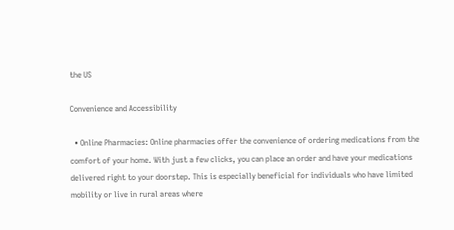the US

Convenience and Accessibility

  • Online Pharmacies: Online pharmacies offer the convenience of ordering medications from the comfort of your home. With just a few clicks, you can place an order and have your medications delivered right to your doorstep. This is especially beneficial for individuals who have limited mobility or live in rural areas where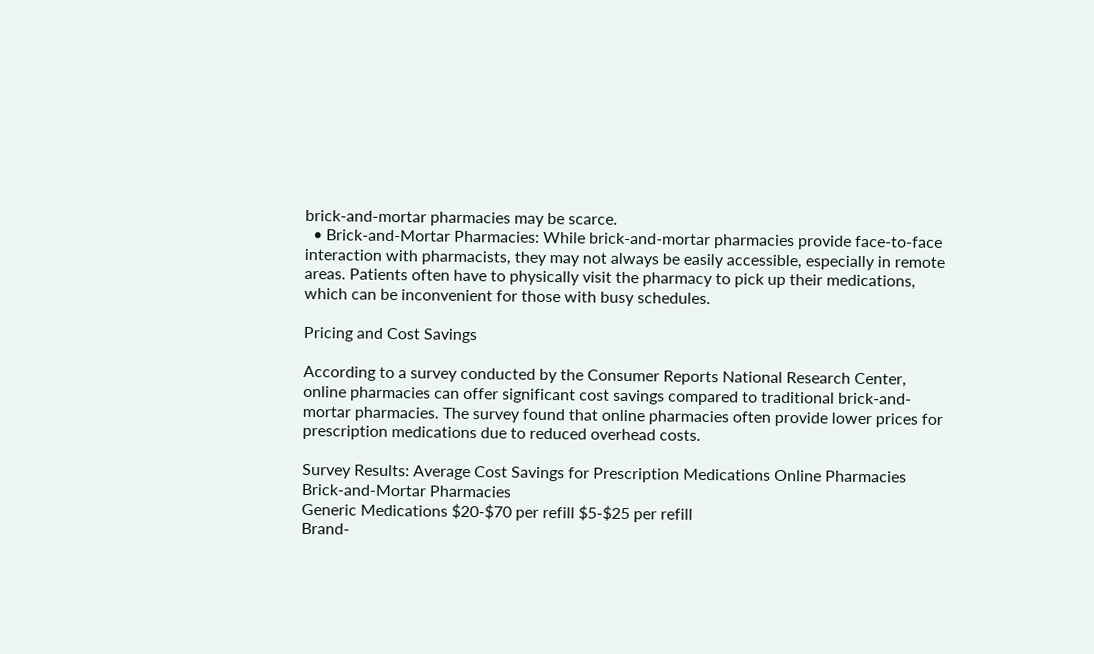brick-and-mortar pharmacies may be scarce.
  • Brick-and-Mortar Pharmacies: While brick-and-mortar pharmacies provide face-to-face interaction with pharmacists, they may not always be easily accessible, especially in remote areas. Patients often have to physically visit the pharmacy to pick up their medications, which can be inconvenient for those with busy schedules.

Pricing and Cost Savings

According to a survey conducted by the Consumer Reports National Research Center, online pharmacies can offer significant cost savings compared to traditional brick-and-mortar pharmacies. The survey found that online pharmacies often provide lower prices for prescription medications due to reduced overhead costs.

Survey Results: Average Cost Savings for Prescription Medications Online Pharmacies Brick-and-Mortar Pharmacies
Generic Medications $20-$70 per refill $5-$25 per refill
Brand-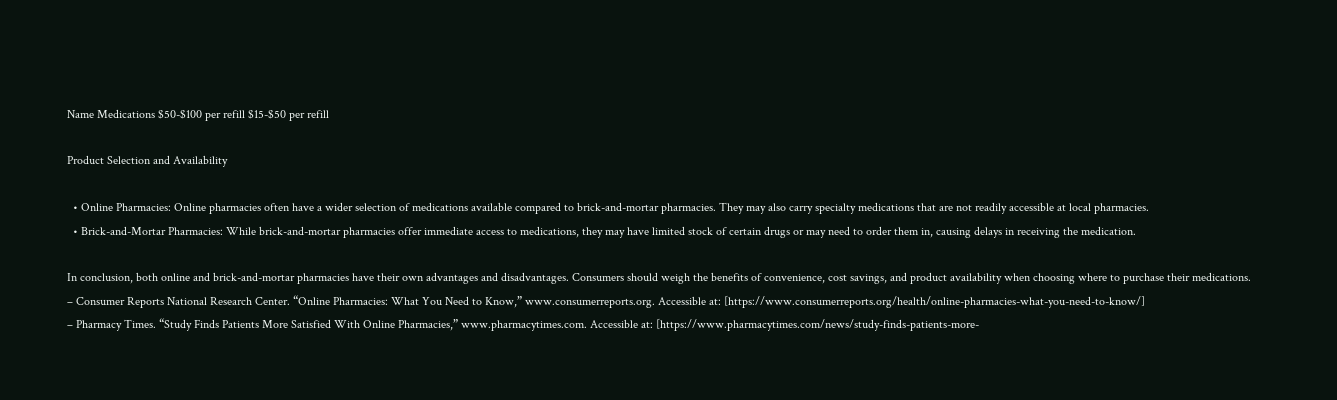Name Medications $50-$100 per refill $15-$50 per refill

Product Selection and Availability

  • Online Pharmacies: Online pharmacies often have a wider selection of medications available compared to brick-and-mortar pharmacies. They may also carry specialty medications that are not readily accessible at local pharmacies.
  • Brick-and-Mortar Pharmacies: While brick-and-mortar pharmacies offer immediate access to medications, they may have limited stock of certain drugs or may need to order them in, causing delays in receiving the medication.

In conclusion, both online and brick-and-mortar pharmacies have their own advantages and disadvantages. Consumers should weigh the benefits of convenience, cost savings, and product availability when choosing where to purchase their medications.
– Consumer Reports National Research Center. “Online Pharmacies: What You Need to Know,” www.consumerreports.org. Accessible at: [https://www.consumerreports.org/health/online-pharmacies-what-you-need-to-know/]
– Pharmacy Times. “Study Finds Patients More Satisfied With Online Pharmacies,” www.pharmacytimes.com. Accessible at: [https://www.pharmacytimes.com/news/study-finds-patients-more-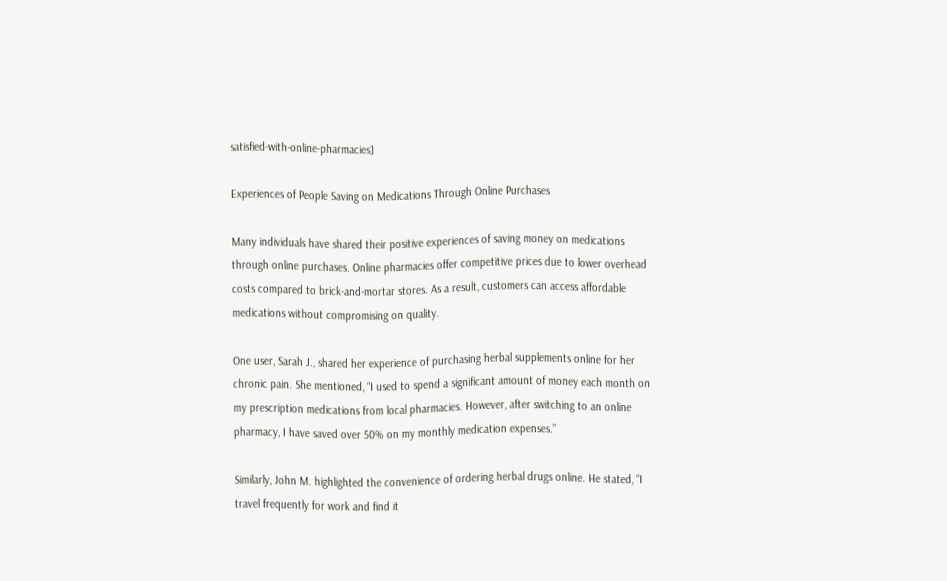satisfied-with-online-pharmacies]

Experiences of People Saving on Medications Through Online Purchases

Many individuals have shared their positive experiences of saving money on medications through online purchases. Online pharmacies offer competitive prices due to lower overhead costs compared to brick-and-mortar stores. As a result, customers can access affordable medications without compromising on quality.

One user, Sarah J., shared her experience of purchasing herbal supplements online for her chronic pain. She mentioned, “I used to spend a significant amount of money each month on my prescription medications from local pharmacies. However, after switching to an online pharmacy, I have saved over 50% on my monthly medication expenses.”

Similarly, John M. highlighted the convenience of ordering herbal drugs online. He stated, “I travel frequently for work and find it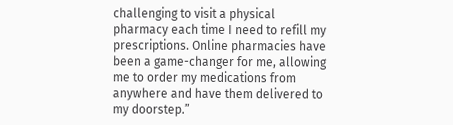challenging to visit a physical pharmacy each time I need to refill my prescriptions. Online pharmacies have been a game-changer for me, allowing me to order my medications from anywhere and have them delivered to my doorstep.”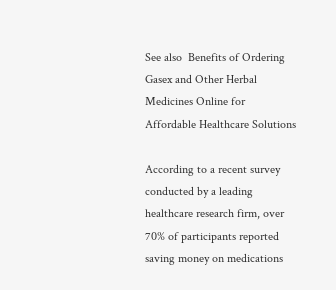See also  Benefits of Ordering Gasex and Other Herbal Medicines Online for Affordable Healthcare Solutions

According to a recent survey conducted by a leading healthcare research firm, over 70% of participants reported saving money on medications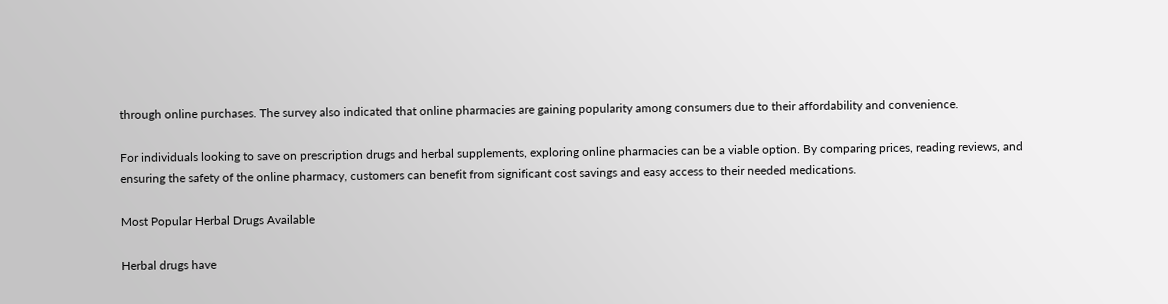through online purchases. The survey also indicated that online pharmacies are gaining popularity among consumers due to their affordability and convenience.

For individuals looking to save on prescription drugs and herbal supplements, exploring online pharmacies can be a viable option. By comparing prices, reading reviews, and ensuring the safety of the online pharmacy, customers can benefit from significant cost savings and easy access to their needed medications.

Most Popular Herbal Drugs Available

Herbal drugs have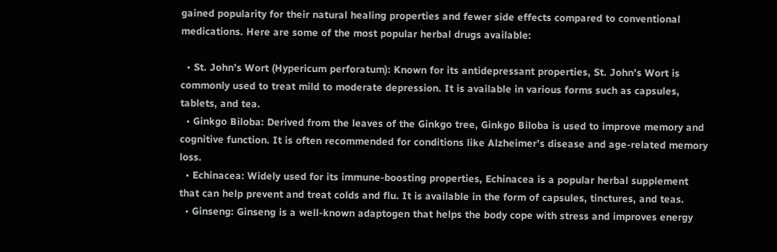gained popularity for their natural healing properties and fewer side effects compared to conventional medications. Here are some of the most popular herbal drugs available:

  • St. John’s Wort (Hypericum perforatum): Known for its antidepressant properties, St. John’s Wort is commonly used to treat mild to moderate depression. It is available in various forms such as capsules, tablets, and tea.
  • Ginkgo Biloba: Derived from the leaves of the Ginkgo tree, Ginkgo Biloba is used to improve memory and cognitive function. It is often recommended for conditions like Alzheimer’s disease and age-related memory loss.
  • Echinacea: Widely used for its immune-boosting properties, Echinacea is a popular herbal supplement that can help prevent and treat colds and flu. It is available in the form of capsules, tinctures, and teas.
  • Ginseng: Ginseng is a well-known adaptogen that helps the body cope with stress and improves energy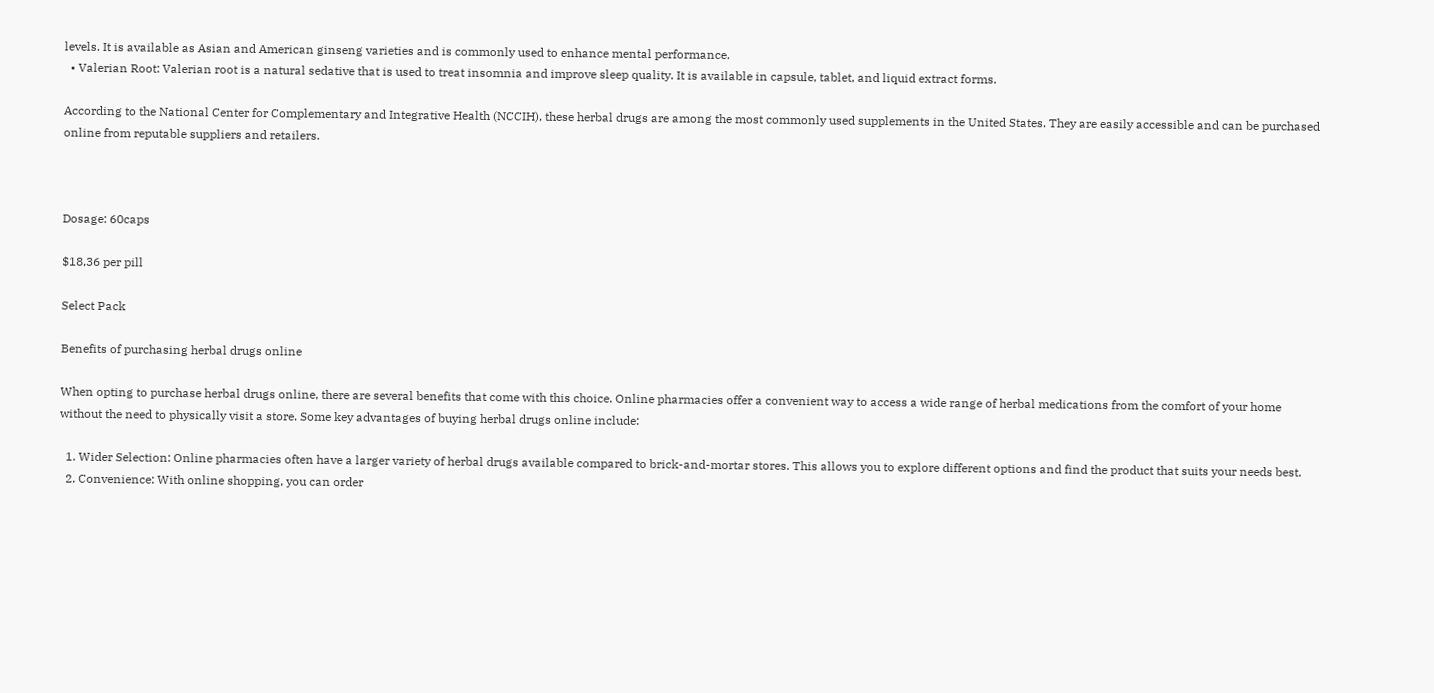levels. It is available as Asian and American ginseng varieties and is commonly used to enhance mental performance.
  • Valerian Root: Valerian root is a natural sedative that is used to treat insomnia and improve sleep quality. It is available in capsule, tablet, and liquid extract forms.

According to the National Center for Complementary and Integrative Health (NCCIH), these herbal drugs are among the most commonly used supplements in the United States. They are easily accessible and can be purchased online from reputable suppliers and retailers.



Dosage: 60caps

$18,36 per pill

Select Pack

Benefits of purchasing herbal drugs online

When opting to purchase herbal drugs online, there are several benefits that come with this choice. Online pharmacies offer a convenient way to access a wide range of herbal medications from the comfort of your home without the need to physically visit a store. Some key advantages of buying herbal drugs online include:

  1. Wider Selection: Online pharmacies often have a larger variety of herbal drugs available compared to brick-and-mortar stores. This allows you to explore different options and find the product that suits your needs best.
  2. Convenience: With online shopping, you can order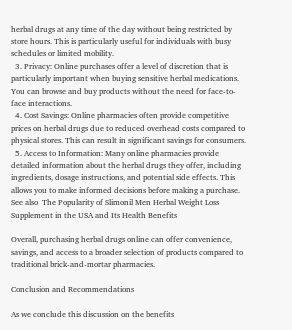herbal drugs at any time of the day without being restricted by store hours. This is particularly useful for individuals with busy schedules or limited mobility.
  3. Privacy: Online purchases offer a level of discretion that is particularly important when buying sensitive herbal medications. You can browse and buy products without the need for face-to-face interactions.
  4. Cost Savings: Online pharmacies often provide competitive prices on herbal drugs due to reduced overhead costs compared to physical stores. This can result in significant savings for consumers.
  5. Access to Information: Many online pharmacies provide detailed information about the herbal drugs they offer, including ingredients, dosage instructions, and potential side effects. This allows you to make informed decisions before making a purchase.
See also  The Popularity of Slimonil Men Herbal Weight Loss Supplement in the USA and Its Health Benefits

Overall, purchasing herbal drugs online can offer convenience, savings, and access to a broader selection of products compared to traditional brick-and-mortar pharmacies.

Conclusion and Recommendations

As we conclude this discussion on the benefits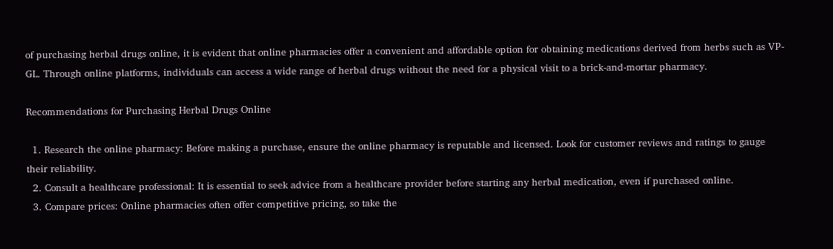of purchasing herbal drugs online, it is evident that online pharmacies offer a convenient and affordable option for obtaining medications derived from herbs such as VP-GL. Through online platforms, individuals can access a wide range of herbal drugs without the need for a physical visit to a brick-and-mortar pharmacy.

Recommendations for Purchasing Herbal Drugs Online

  1. Research the online pharmacy: Before making a purchase, ensure the online pharmacy is reputable and licensed. Look for customer reviews and ratings to gauge their reliability.
  2. Consult a healthcare professional: It is essential to seek advice from a healthcare provider before starting any herbal medication, even if purchased online.
  3. Compare prices: Online pharmacies often offer competitive pricing, so take the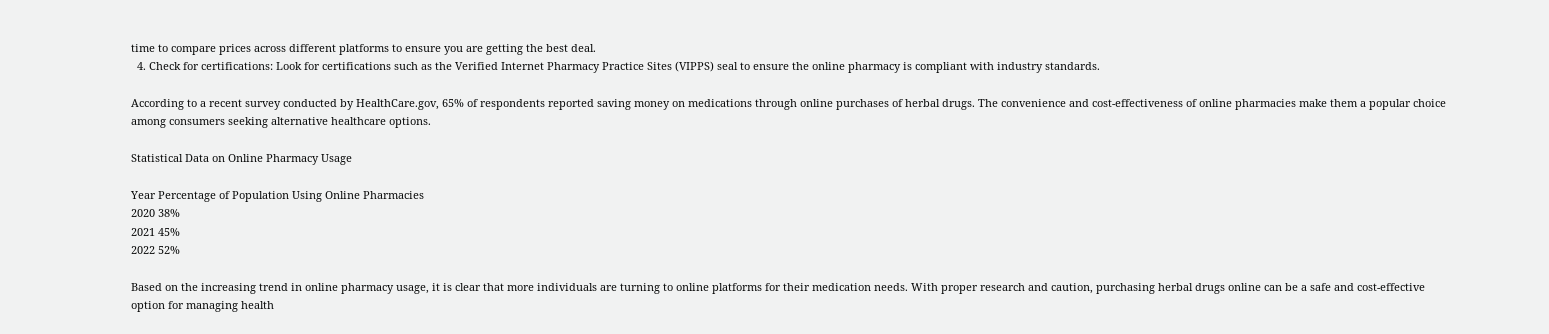time to compare prices across different platforms to ensure you are getting the best deal.
  4. Check for certifications: Look for certifications such as the Verified Internet Pharmacy Practice Sites (VIPPS) seal to ensure the online pharmacy is compliant with industry standards.

According to a recent survey conducted by HealthCare.gov, 65% of respondents reported saving money on medications through online purchases of herbal drugs. The convenience and cost-effectiveness of online pharmacies make them a popular choice among consumers seeking alternative healthcare options.

Statistical Data on Online Pharmacy Usage

Year Percentage of Population Using Online Pharmacies
2020 38%
2021 45%
2022 52%

Based on the increasing trend in online pharmacy usage, it is clear that more individuals are turning to online platforms for their medication needs. With proper research and caution, purchasing herbal drugs online can be a safe and cost-effective option for managing health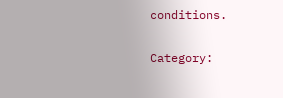conditions.

Category: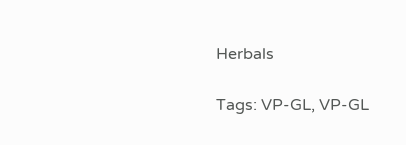Herbals

Tags: VP-GL, VP-GL